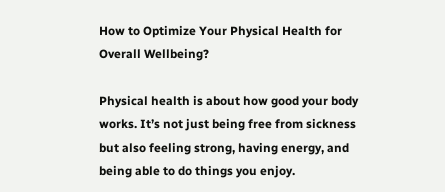How to Optimize Your Physical Health for Overall Wellbeing?

Physical health is about how good your body works. It’s not just being free from sickness but also feeling strong, having energy, and being able to do things you enjoy.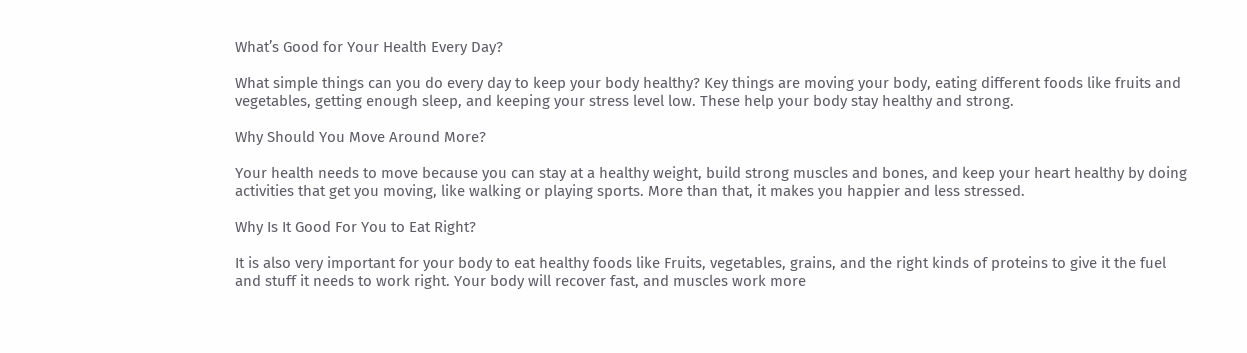What’s Good for Your Health Every Day?

What simple things can you do every day to keep your body healthy? Key things are moving your body, eating different foods like fruits and vegetables, getting enough sleep, and keeping your stress level low. These help your body stay healthy and strong.

Why Should You Move Around More?

Your health needs to move because you can stay at a healthy weight, build strong muscles and bones, and keep your heart healthy by doing activities that get you moving, like walking or playing sports. More than that, it makes you happier and less stressed.

Why Is It Good For You to Eat Right?

It is also very important for your body to eat healthy foods like Fruits, vegetables, grains, and the right kinds of proteins to give it the fuel and stuff it needs to work right. Your body will recover fast, and muscles work more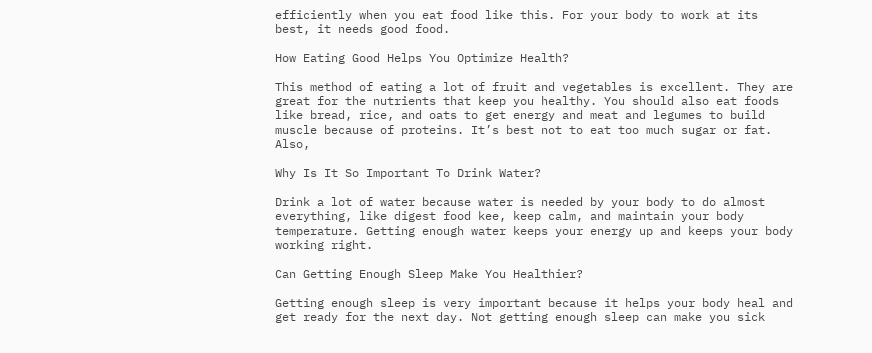efficiently when you eat food like this. For your body to work at its best, it needs good food.

How Eating Good Helps You Optimize Health?

This method of eating a lot of fruit and vegetables is excellent. They are great for the nutrients that keep you healthy. You should also eat foods like bread, rice, and oats to get energy and meat and legumes to build muscle because of proteins. It’s best not to eat too much sugar or fat. Also,

Why Is It So Important To Drink Water?

Drink a lot of water because water is needed by your body to do almost everything, like digest food kee, keep calm, and maintain your body temperature. Getting enough water keeps your energy up and keeps your body working right.

Can Getting Enough Sleep Make You Healthier?

Getting enough sleep is very important because it helps your body heal and get ready for the next day. Not getting enough sleep can make you sick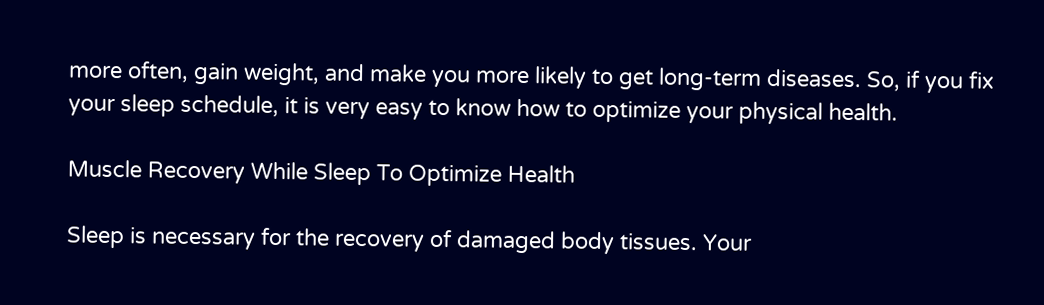more often, gain weight, and make you more likely to get long-term diseases. So, if you fix your sleep schedule, it is very easy to know how to optimize your physical health.

Muscle Recovery While Sleep To Optimize Health

Sleep is necessary for the recovery of damaged body tissues. Your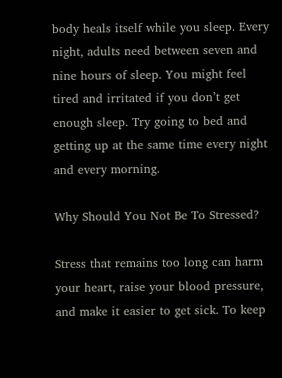body heals itself while you sleep. Every night, adults need between seven and nine hours of sleep. You might feel tired and irritated if you don’t get enough sleep. Try going to bed and getting up at the same time every night and every morning.

Why Should You Not Be To Stressed?

Stress that remains too long can harm your heart, raise your blood pressure, and make it easier to get sick. To keep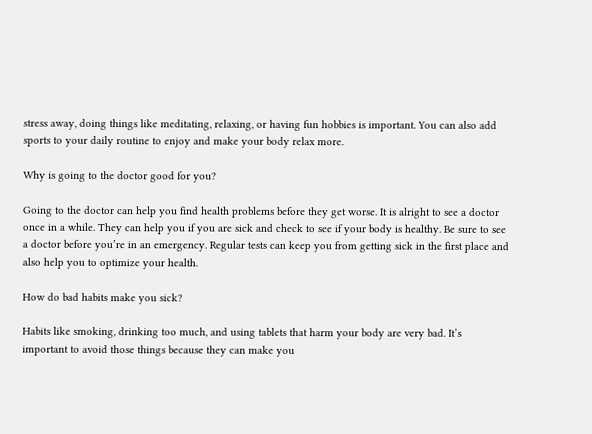stress away, doing things like meditating, relaxing, or having fun hobbies is important. You can also add sports to your daily routine to enjoy and make your body relax more.

Why is going to the doctor good for you?

Going to the doctor can help you find health problems before they get worse. It is alright to see a doctor once in a while. They can help you if you are sick and check to see if your body is healthy. Be sure to see a doctor before you’re in an emergency. Regular tests can keep you from getting sick in the first place and also help you to optimize your health.

How do bad habits make you sick?

Habits like smoking, drinking too much, and using tablets that harm your body are very bad. It’s important to avoid those things because they can make you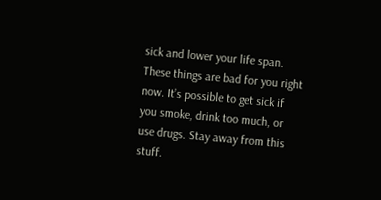sick and lower your life span. These things are bad for you right now. It’s possible to get sick if you smoke, drink too much, or use drugs. Stay away from this stuff.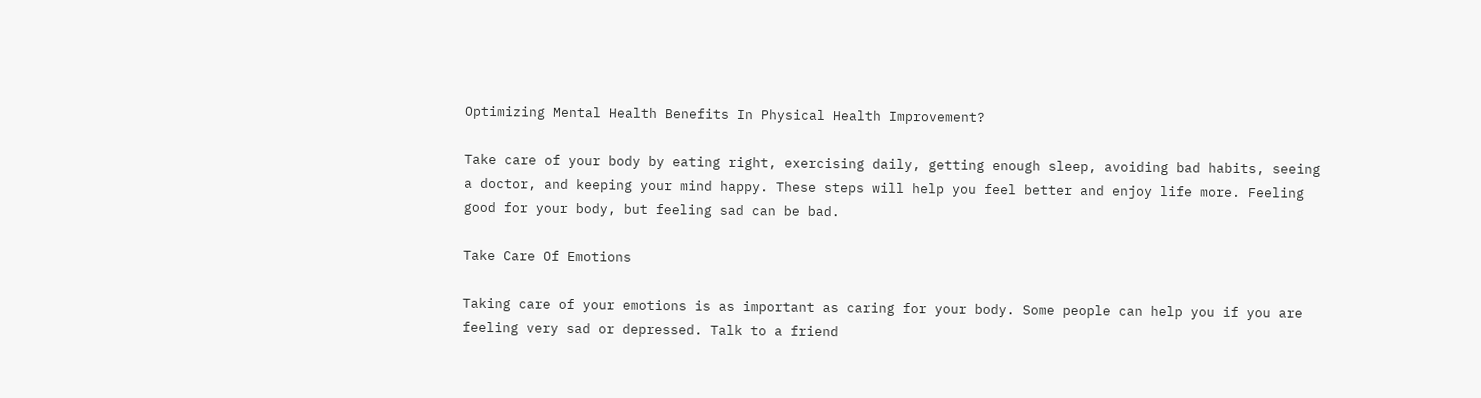Optimizing Mental Health Benefits In Physical Health Improvement?

Take care of your body by eating right, exercising daily, getting enough sleep, avoiding bad habits, seeing a doctor, and keeping your mind happy. These steps will help you feel better and enjoy life more. Feeling good for your body, but feeling sad can be bad.

Take Care Of Emotions

Taking care of your emotions is as important as caring for your body. Some people can help you if you are feeling very sad or depressed. Talk to a friend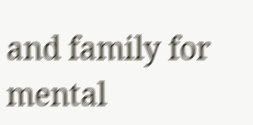and family for mental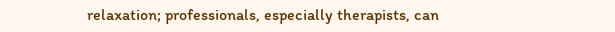relaxation; professionals, especially therapists, can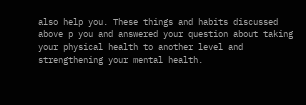also help you. These things and habits discussed above p you and answered your question about taking your physical health to another level and strengthening your mental health.